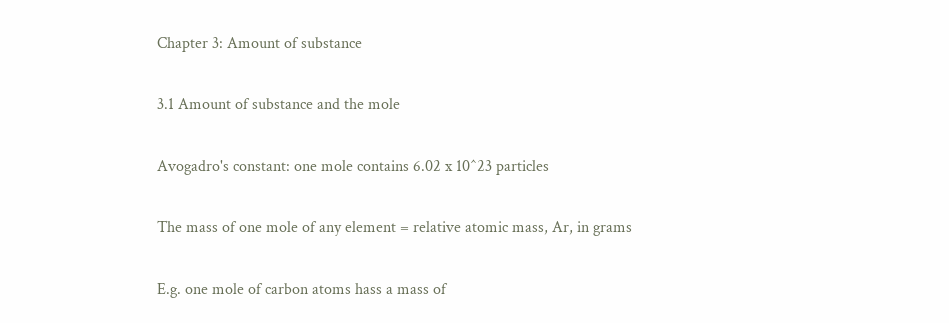Chapter 3: Amount of substance

3.1 Amount of substance and the mole

Avogadro's constant: one mole contains 6.02 x 10^23 particles

The mass of one mole of any element = relative atomic mass, Ar, in grams

E.g. one mole of carbon atoms hass a mass of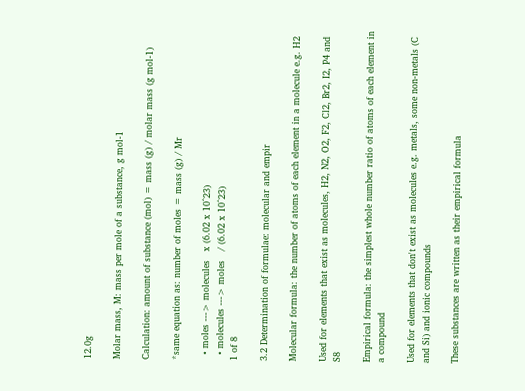12.0g

Molar mass, M: mass per mole of a substance, g mol-1

Calculation: amount of substance (mol) = mass (g) / molar mass (g mol-1)

*same equation as: number of moles = mass (g) / Mr

  • moles ---> molecules   x (6.02 x 10^23)
  • molecules ---> moles   / (6.02 x 10^23)
1 of 8

3.2 Determination of formulae: molecular and empir

Molecular formula: the number of atoms of each element in a molecule e.g. H2

Used for elements that exist as molecules, H2, N2, O2, F2, Cl2, Br2, I2, P4 and S8

Empirical formula: the simplest whole number ratio of atoms of each element in a compound

Used for elements that don't exist as molecules e.g. metals, some non-metals (C and Si) and ionic compounds

These substances are written as their empirical formula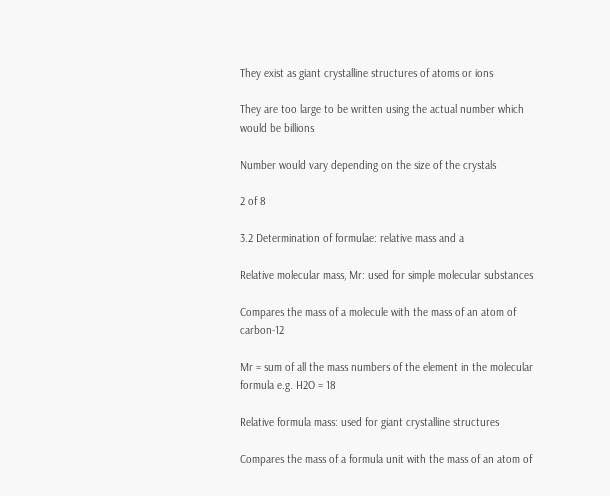They exist as giant crystalline structures of atoms or ions

They are too large to be written using the actual number which would be billions

Number would vary depending on the size of the crystals

2 of 8

3.2 Determination of formulae: relative mass and a

Relative molecular mass, Mr: used for simple molecular substances

Compares the mass of a molecule with the mass of an atom of carbon-12

Mr = sum of all the mass numbers of the element in the molecular formula e.g. H2O = 18

Relative formula mass: used for giant crystalline structures

Compares the mass of a formula unit with the mass of an atom of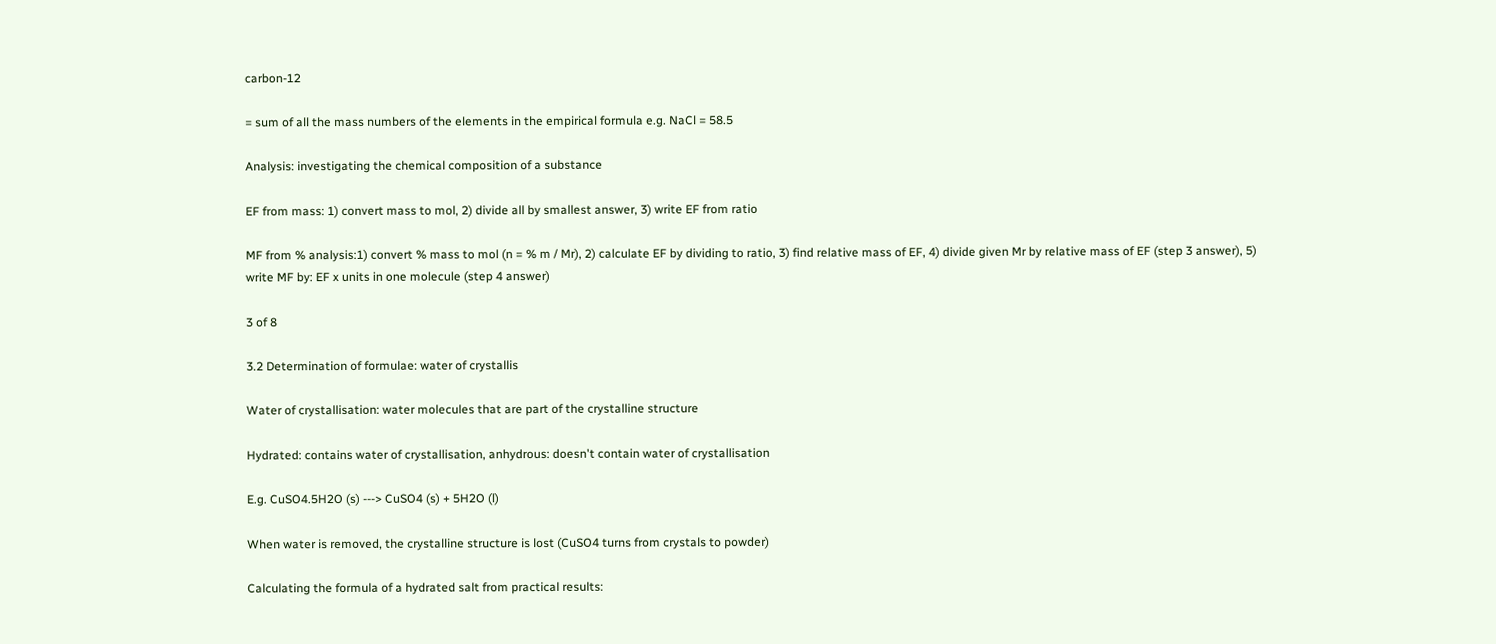carbon-12

= sum of all the mass numbers of the elements in the empirical formula e.g. NaCl = 58.5

Analysis: investigating the chemical composition of a substance

EF from mass: 1) convert mass to mol, 2) divide all by smallest answer, 3) write EF from ratio

MF from % analysis:1) convert % mass to mol (n = % m / Mr), 2) calculate EF by dividing to ratio, 3) find relative mass of EF, 4) divide given Mr by relative mass of EF (step 3 answer), 5) write MF by: EF x units in one molecule (step 4 answer)

3 of 8

3.2 Determination of formulae: water of crystallis

Water of crystallisation: water molecules that are part of the crystalline structure

Hydrated: contains water of crystallisation, anhydrous: doesn't contain water of crystallisation

E.g. CuSO4.5H2O (s) ---> CuSO4 (s) + 5H2O (l)

When water is removed, the crystalline structure is lost (CuSO4 turns from crystals to powder)

Calculating the formula of a hydrated salt from practical results: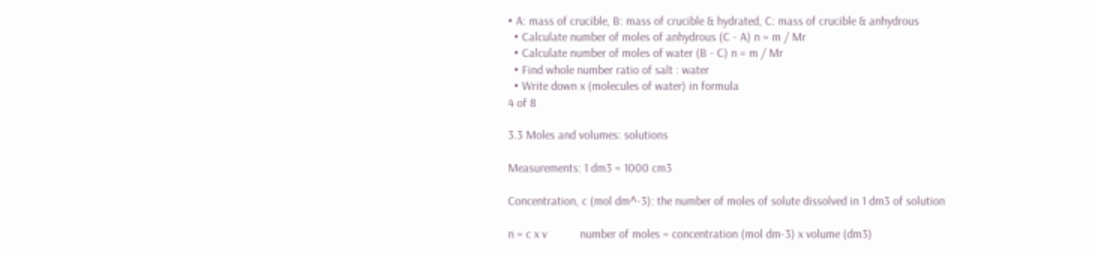• A: mass of crucible, B: mass of crucible & hydrated, C: mass of crucible & anhydrous
  • Calculate number of moles of anhydrous (C - A) n = m / Mr
  • Calculate number of moles of water (B - C) n = m / Mr
  • Find whole number ratio of salt : water
  • Write down x (molecules of water) in formula
4 of 8

3.3 Moles and volumes: solutions

Measurements: 1 dm3 = 1000 cm3

Concentration, c (mol dm^-3): the number of moles of solute dissolved in 1 dm3 of solution

n = c x v           number of moles = concentration (mol dm-3) x volume (dm3)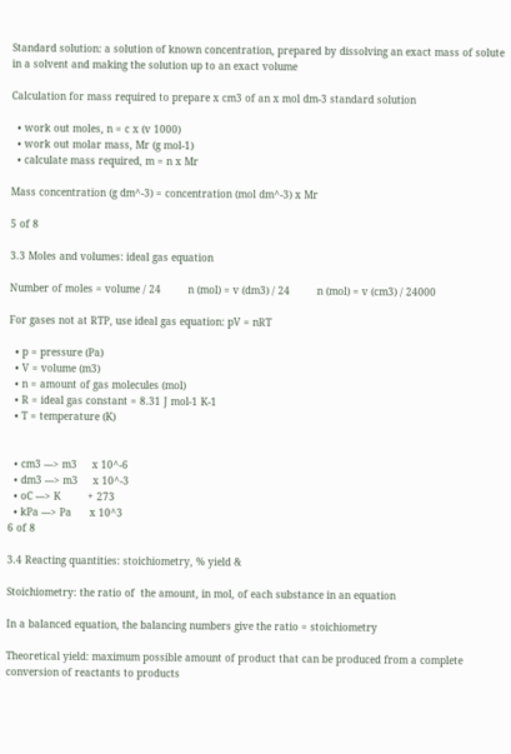Standard solution: a solution of known concentration, prepared by dissolving an exact mass of solute in a solvent and making the solution up to an exact volume

Calculation for mass required to prepare x cm3 of an x mol dm-3 standard solution

  • work out moles, n = c x (v 1000)
  • work out molar mass, Mr (g mol-1)
  • calculate mass required, m = n x Mr

Mass concentration (g dm^-3) = concentration (mol dm^-3) x Mr

5 of 8

3.3 Moles and volumes: ideal gas equation

Number of moles = volume / 24         n (mol) = v (dm3) / 24         n (mol) = v (cm3) / 24000

For gases not at RTP, use ideal gas equation: pV = nRT

  • p = pressure (Pa)
  • V = volume (m3)
  • n = amount of gas molecules (mol)
  • R = ideal gas constant = 8.31 J mol-1 K-1
  • T = temperature (K)


  • cm3 ---> m3     x 10^-6
  • dm3 ---> m3     x 10^-3
  • oC ---> K         + 273
  • kPa ---> Pa      x 10^3
6 of 8

3.4 Reacting quantities: stoichiometry, % yield &

Stoichiometry: the ratio of  the amount, in mol, of each substance in an equation

In a balanced equation, the balancing numbers give the ratio = stoichiometry

Theoretical yield: maximum possible amount of product that can be produced from a complete conversion of reactants to products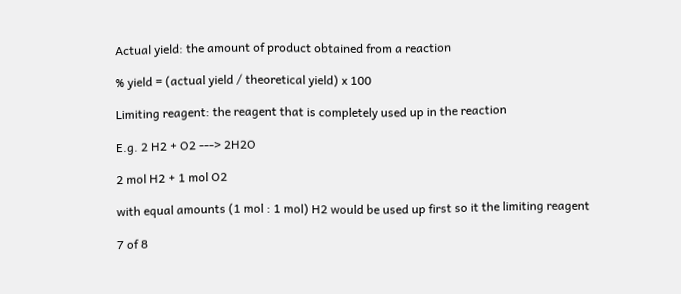Actual yield: the amount of product obtained from a reaction

% yield = (actual yield / theoretical yield) x 100

Limiting reagent: the reagent that is completely used up in the reaction

E.g. 2 H2 + O2 ---> 2H2O

2 mol H2 + 1 mol O2

with equal amounts (1 mol : 1 mol) H2 would be used up first so it the limiting reagent

7 of 8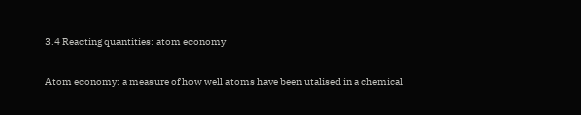3.4 Reacting quantities: atom economy

Atom economy: a measure of how well atoms have been utalised in a chemical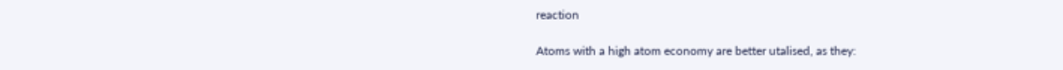reaction

Atoms with a high atom economy are better utalised, as they: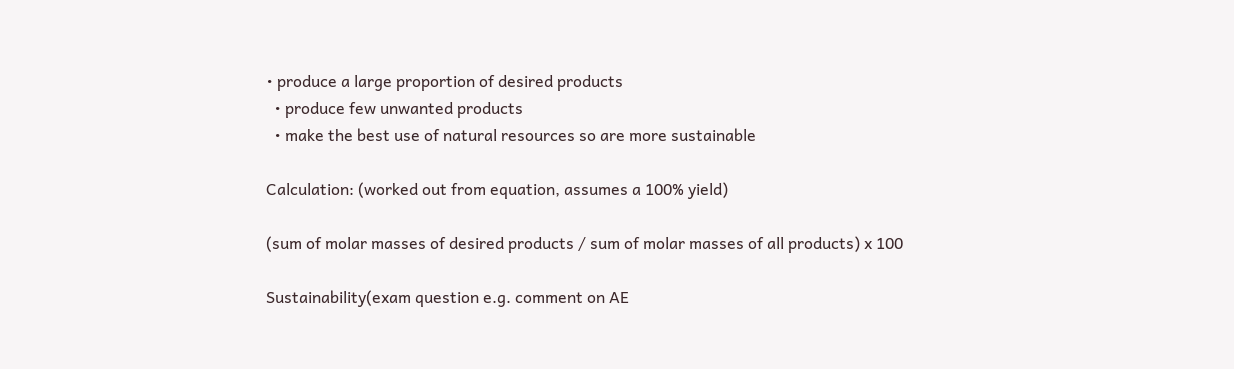• produce a large proportion of desired products
  • produce few unwanted products
  • make the best use of natural resources so are more sustainable

Calculation: (worked out from equation, assumes a 100% yield)

(sum of molar masses of desired products / sum of molar masses of all products) x 100

Sustainability(exam question e.g. comment on AE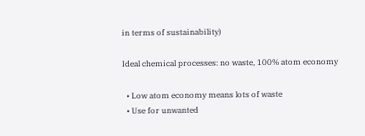in terms of sustainability)

Ideal chemical processes: no waste, 100% atom economy

  • Low atom economy means lots of waste
  • Use for unwanted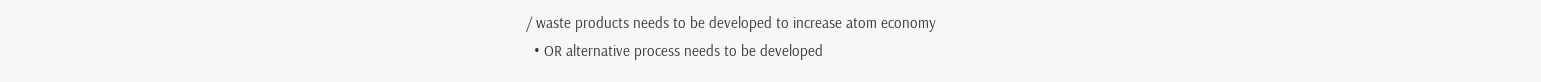/ waste products needs to be developed to increase atom economy
  • OR alternative process needs to be developed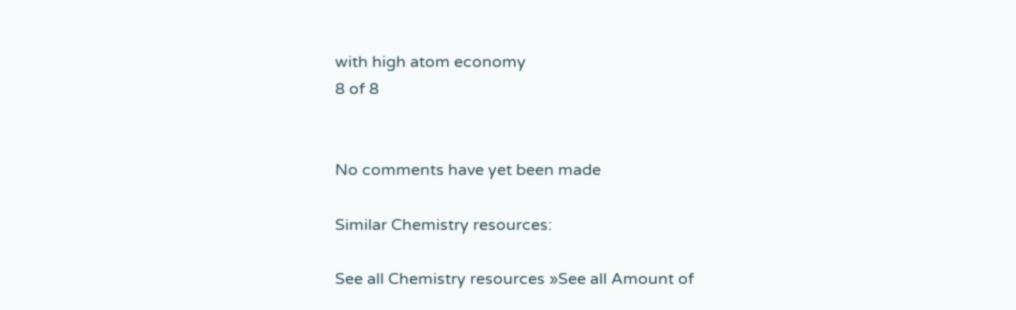with high atom economy
8 of 8


No comments have yet been made

Similar Chemistry resources:

See all Chemistry resources »See all Amount of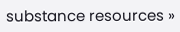substance resources »